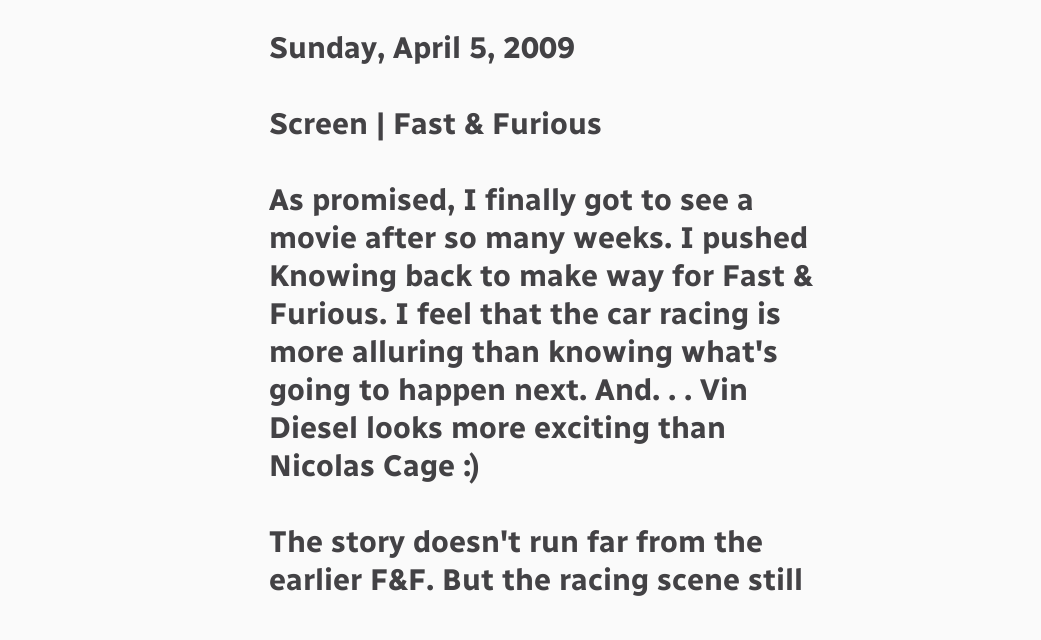Sunday, April 5, 2009

Screen | Fast & Furious

As promised, I finally got to see a movie after so many weeks. I pushed Knowing back to make way for Fast & Furious. I feel that the car racing is more alluring than knowing what's going to happen next. And. . . Vin Diesel looks more exciting than Nicolas Cage :)

The story doesn't run far from the earlier F&F. But the racing scene still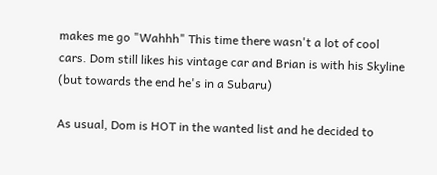makes me go "Wahhh" This time there wasn't a lot of cool cars. Dom still likes his vintage car and Brian is with his Skyline (but towards the end he's in a Subaru)

As usual, Dom is HOT in the wanted list and he decided to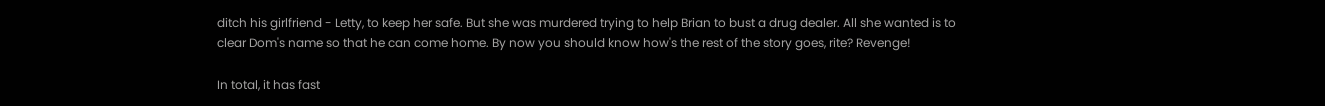ditch his girlfriend - Letty, to keep her safe. But she was murdered trying to help Brian to bust a drug dealer. All she wanted is to clear Dom's name so that he can come home. By now you should know how's the rest of the story goes, rite? Revenge!

In total, it has fast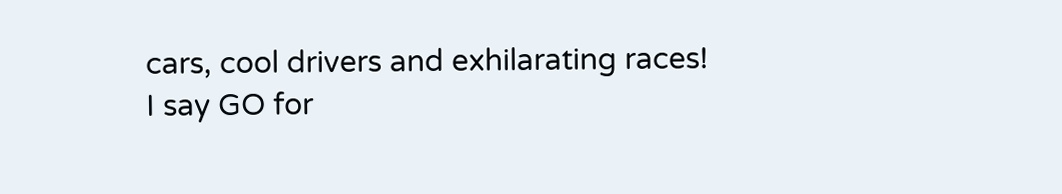cars, cool drivers and exhilarating races!
I say GO for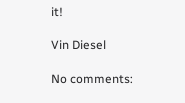it!

Vin Diesel

No comments: